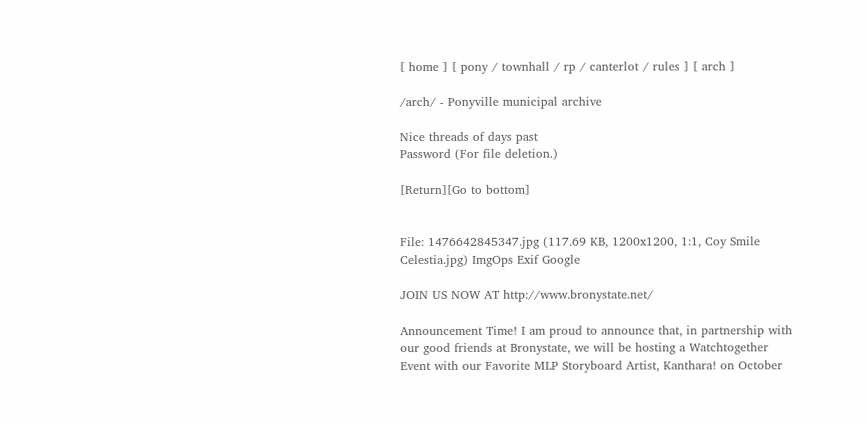[ home ] [ pony / townhall / rp / canterlot / rules ] [ arch ]

/arch/ - Ponyville municipal archive

Nice threads of days past
Password (For file deletion.)

[Return][Go to bottom]


File: 1476642845347.jpg (117.69 KB, 1200x1200, 1:1, Coy Smile Celestia.jpg) ImgOps Exif Google

JOIN US NOW AT http://www.bronystate.net/

Announcement Time! I am proud to announce that, in partnership with our good friends at Bronystate, we will be hosting a Watchtogether Event with our Favorite MLP Storyboard Artist, Kanthara! on October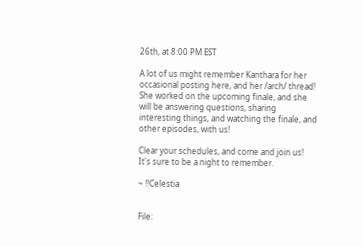26th, at 8:00 PM EST

A lot of us might remember Kanthara for her occasional posting here, and her /arch/ thread! She worked on the upcoming finale, and she will be answering questions, sharing interesting things, and watching the finale, and other episodes, with us!

Clear your schedules, and come and join us! It's sure to be a night to remember.

~ !!Celestia


File: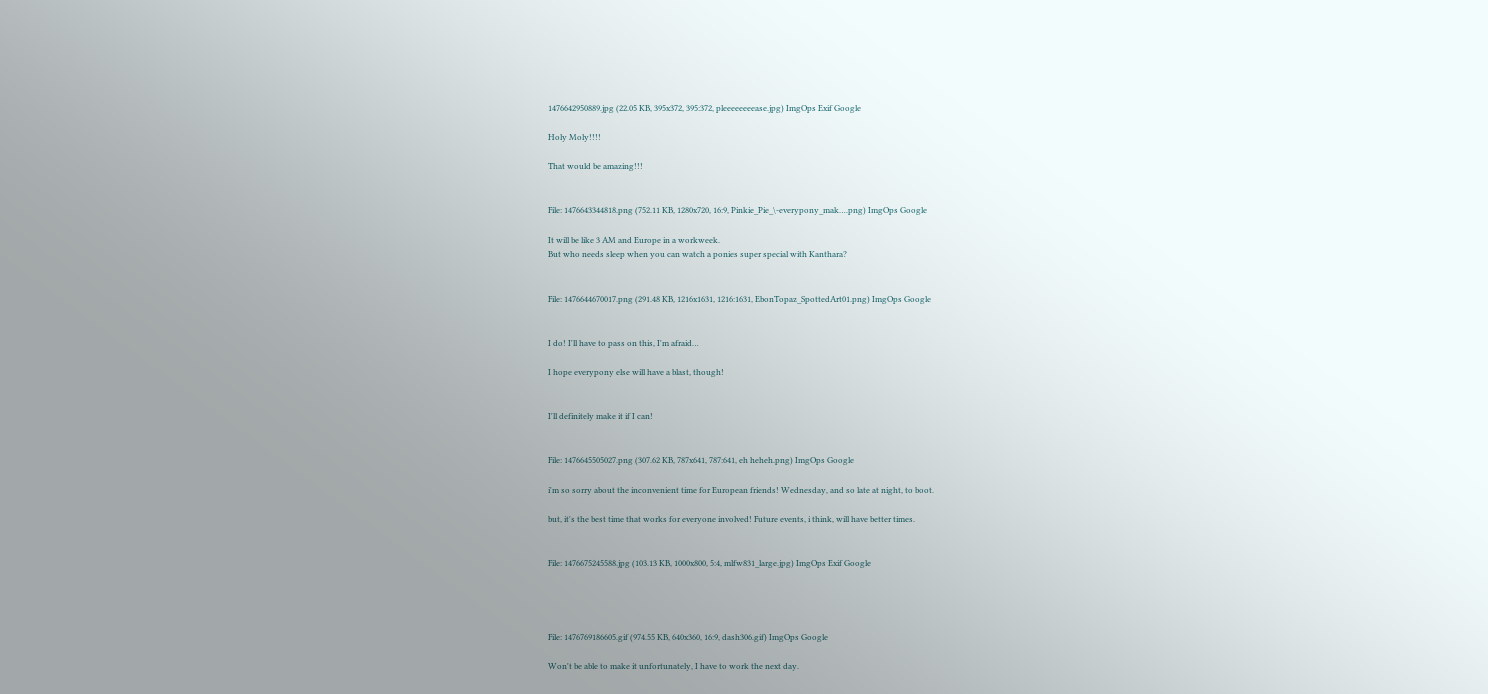1476642950889.jpg (22.05 KB, 395x372, 395:372, pleeeeeeeease.jpg) ImgOps Exif Google

Holy Moly!!!!

That would be amazing!!!


File: 1476643344818.png (752.11 KB, 1280x720, 16:9, Pinkie_Pie_\-everypony_mak….png) ImgOps Google

It will be like 3 AM and Europe in a workweek.
But who needs sleep when you can watch a ponies super special with Kanthara?


File: 1476644670017.png (291.48 KB, 1216x1631, 1216:1631, EbonTopaz_SpottedArt01.png) ImgOps Google


I do! I'll have to pass on this, I'm afraid…

I hope everypony else will have a blast, though!


I'll definitely make it if I can!


File: 1476645505027.png (307.62 KB, 787x641, 787:641, eh heheh.png) ImgOps Google

i'm so sorry about the inconvenient time for European friends! Wednesday, and so late at night, to boot.

but, it's the best time that works for everyone involved! Future events, i think, will have better times.


File: 1476675245588.jpg (103.13 KB, 1000x800, 5:4, mlfw831_large.jpg) ImgOps Exif Google




File: 1476769186605.gif (974.55 KB, 640x360, 16:9, dash306.gif) ImgOps Google

Won't be able to make it unfortunately, I have to work the next day.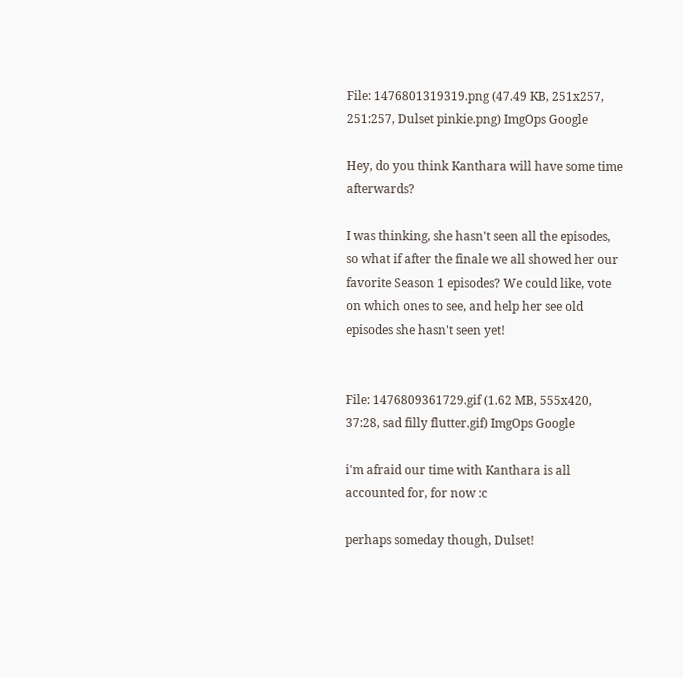File: 1476801319319.png (47.49 KB, 251x257, 251:257, Dulset pinkie.png) ImgOps Google

Hey, do you think Kanthara will have some time afterwards?

I was thinking, she hasn't seen all the episodes, so what if after the finale we all showed her our favorite Season 1 episodes? We could like, vote on which ones to see, and help her see old episodes she hasn't seen yet!


File: 1476809361729.gif (1.62 MB, 555x420, 37:28, sad filly flutter.gif) ImgOps Google

i'm afraid our time with Kanthara is all accounted for, for now :c

perhaps someday though, Dulset!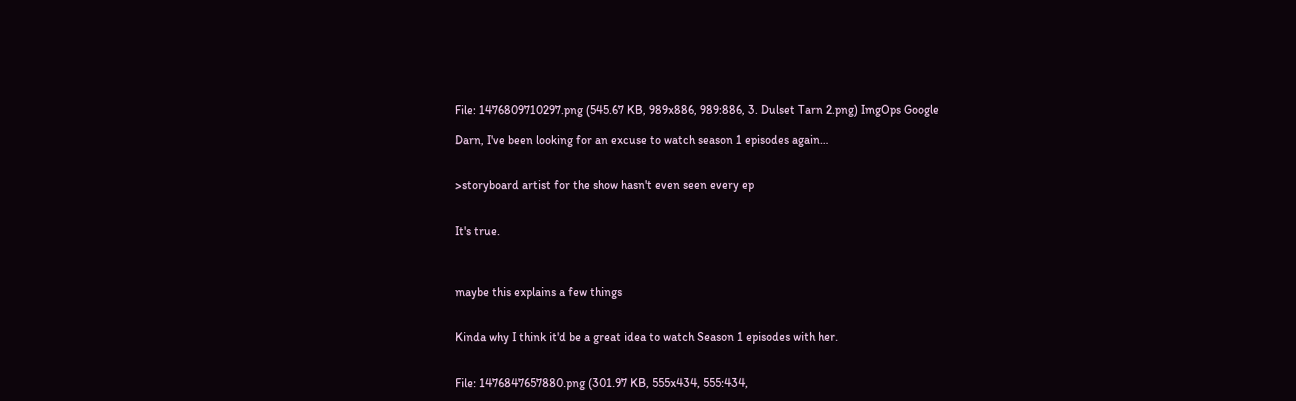File: 1476809710297.png (545.67 KB, 989x886, 989:886, 3. Dulset Tarn 2.png) ImgOps Google

Darn, I've been looking for an excuse to watch season 1 episodes again…


>storyboard artist for the show hasn't even seen every ep


It's true.



maybe this explains a few things


Kinda why I think it'd be a great idea to watch Season 1 episodes with her.


File: 1476847657880.png (301.97 KB, 555x434, 555:434,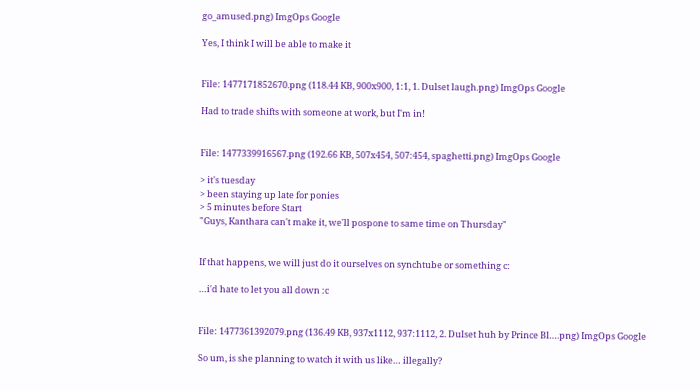go_amused.png) ImgOps Google

Yes, I think I will be able to make it


File: 1477171852670.png (118.44 KB, 900x900, 1:1, 1. Dulset laugh.png) ImgOps Google

Had to trade shifts with someone at work, but I'm in!


File: 1477339916567.png (192.66 KB, 507x454, 507:454, spaghetti.png) ImgOps Google

> it's tuesday
> been staying up late for ponies
> 5 minutes before Start
"Guys, Kanthara can't make it, we'll pospone to same time on Thursday"


If that happens, we will just do it ourselves on synchtube or something c:

…i'd hate to let you all down :c


File: 1477361392079.png (136.49 KB, 937x1112, 937:1112, 2. Dulset huh by Prince Bl….png) ImgOps Google

So um, is she planning to watch it with us like… illegally?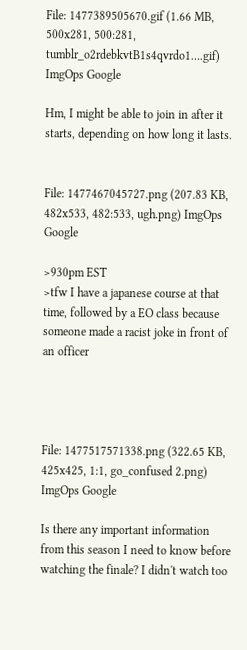File: 1477389505670.gif (1.66 MB, 500x281, 500:281, tumblr_o2rdebkvtB1s4qvrdo1….gif) ImgOps Google

Hm, I might be able to join in after it starts, depending on how long it lasts.


File: 1477467045727.png (207.83 KB, 482x533, 482:533, ugh.png) ImgOps Google

>930pm EST
>tfw I have a japanese course at that time, followed by a EO class because someone made a racist joke in front of an officer




File: 1477517571338.png (322.65 KB, 425x425, 1:1, go_confused 2.png) ImgOps Google

Is there any important information from this season I need to know before watching the finale? I didn't watch too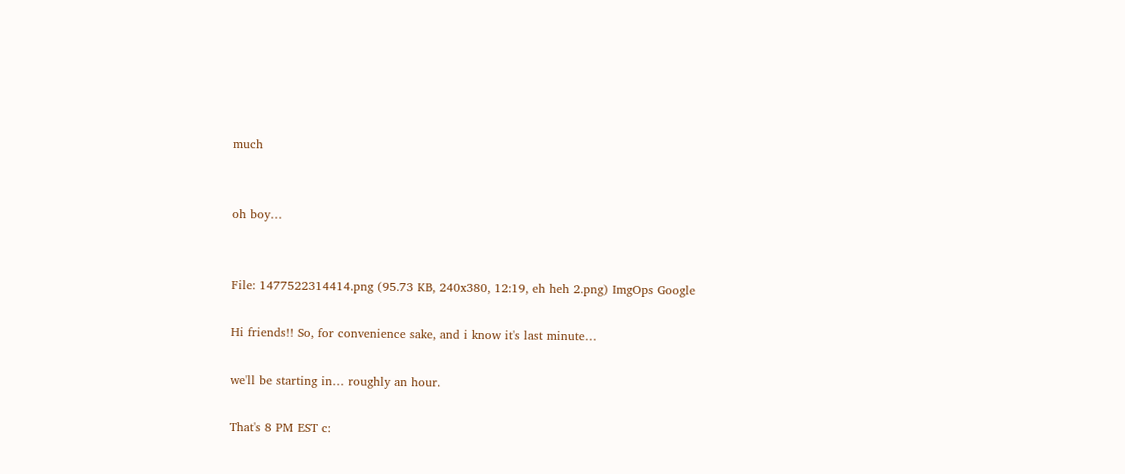much


oh boy…


File: 1477522314414.png (95.73 KB, 240x380, 12:19, eh heh 2.png) ImgOps Google

Hi friends!! So, for convenience sake, and i know it's last minute…

we'll be starting in… roughly an hour.

That's 8 PM EST c: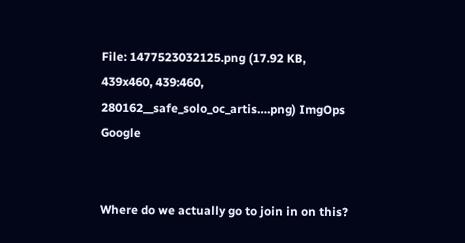File: 1477523032125.png (17.92 KB, 439x460, 439:460, 280162__safe_solo_oc_artis….png) ImgOps Google


Where do we actually go to join in on this?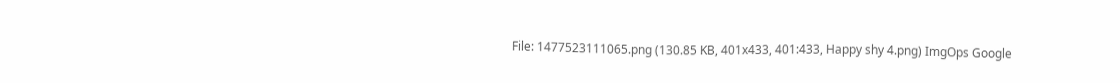File: 1477523111065.png (130.85 KB, 401x433, 401:433, Happy shy 4.png) ImgOps Google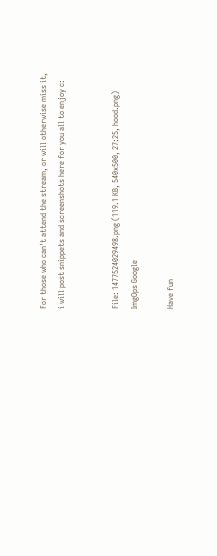For those who can't attend the stream, or will otherwise miss it, i will post snippets and screenshots here for you all to enjoy c:


File: 1477524029498.png (119.1 KB, 540x500, 27:25, hood.png) ImgOps Google

Have fun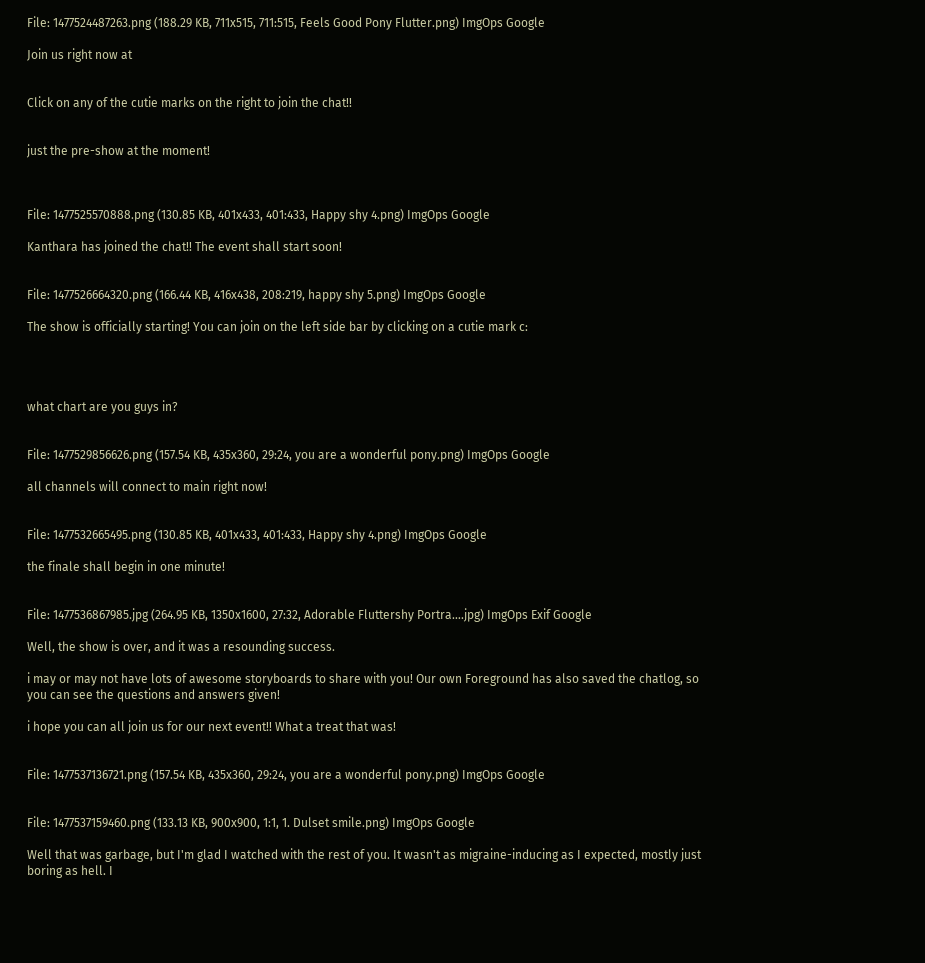File: 1477524487263.png (188.29 KB, 711x515, 711:515, Feels Good Pony Flutter.png) ImgOps Google

Join us right now at


Click on any of the cutie marks on the right to join the chat!!


just the pre-show at the moment!



File: 1477525570888.png (130.85 KB, 401x433, 401:433, Happy shy 4.png) ImgOps Google

Kanthara has joined the chat!! The event shall start soon!


File: 1477526664320.png (166.44 KB, 416x438, 208:219, happy shy 5.png) ImgOps Google

The show is officially starting! You can join on the left side bar by clicking on a cutie mark c:




what chart are you guys in?


File: 1477529856626.png (157.54 KB, 435x360, 29:24, you are a wonderful pony.png) ImgOps Google

all channels will connect to main right now!


File: 1477532665495.png (130.85 KB, 401x433, 401:433, Happy shy 4.png) ImgOps Google

the finale shall begin in one minute!


File: 1477536867985.jpg (264.95 KB, 1350x1600, 27:32, Adorable Fluttershy Portra….jpg) ImgOps Exif Google

Well, the show is over, and it was a resounding success.

i may or may not have lots of awesome storyboards to share with you! Our own Foreground has also saved the chatlog, so you can see the questions and answers given!

i hope you can all join us for our next event!! What a treat that was!


File: 1477537136721.png (157.54 KB, 435x360, 29:24, you are a wonderful pony.png) ImgOps Google


File: 1477537159460.png (133.13 KB, 900x900, 1:1, 1. Dulset smile.png) ImgOps Google

Well that was garbage, but I'm glad I watched with the rest of you. It wasn't as migraine-inducing as I expected, mostly just boring as hell. I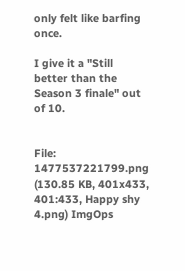only felt like barfing once.

I give it a "Still better than the Season 3 finale" out of 10.


File: 1477537221799.png (130.85 KB, 401x433, 401:433, Happy shy 4.png) ImgOps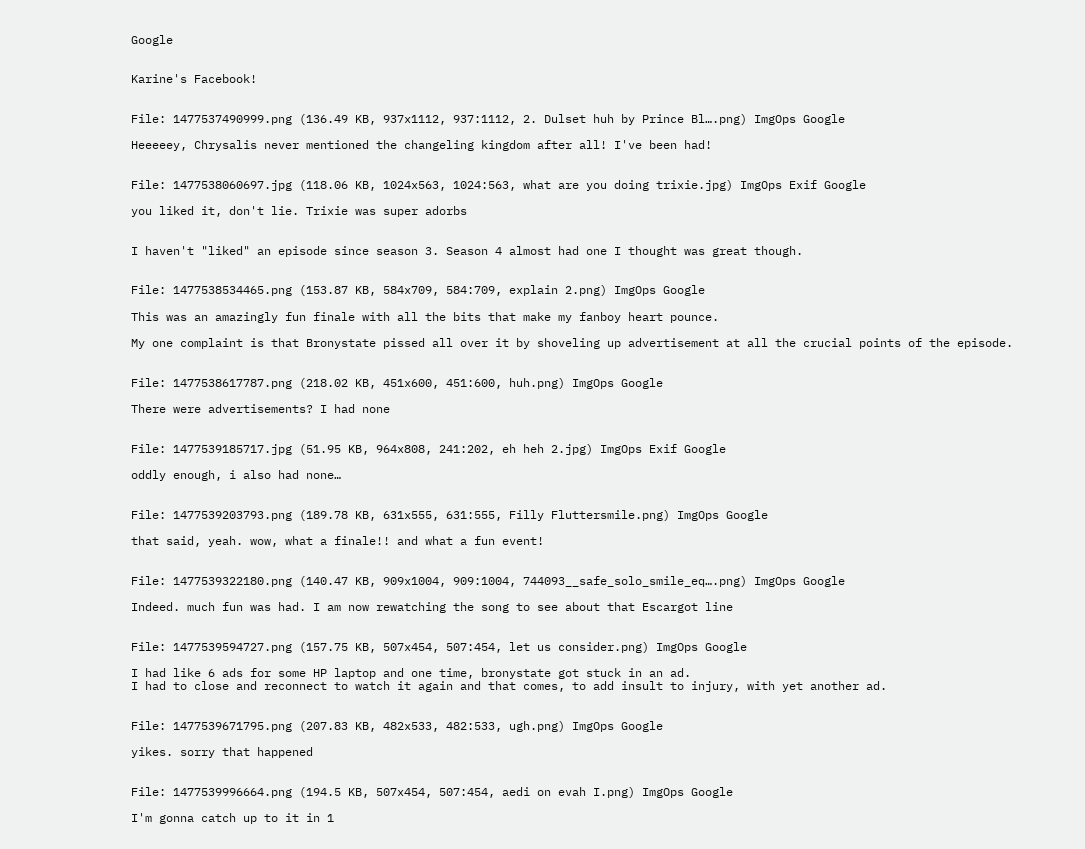Google


Karine's Facebook!


File: 1477537490999.png (136.49 KB, 937x1112, 937:1112, 2. Dulset huh by Prince Bl….png) ImgOps Google

Heeeeey, Chrysalis never mentioned the changeling kingdom after all! I've been had!


File: 1477538060697.jpg (118.06 KB, 1024x563, 1024:563, what are you doing trixie.jpg) ImgOps Exif Google

you liked it, don't lie. Trixie was super adorbs


I haven't "liked" an episode since season 3. Season 4 almost had one I thought was great though.


File: 1477538534465.png (153.87 KB, 584x709, 584:709, explain 2.png) ImgOps Google

This was an amazingly fun finale with all the bits that make my fanboy heart pounce.

My one complaint is that Bronystate pissed all over it by shoveling up advertisement at all the crucial points of the episode.


File: 1477538617787.png (218.02 KB, 451x600, 451:600, huh.png) ImgOps Google

There were advertisements? I had none


File: 1477539185717.jpg (51.95 KB, 964x808, 241:202, eh heh 2.jpg) ImgOps Exif Google

oddly enough, i also had none…


File: 1477539203793.png (189.78 KB, 631x555, 631:555, Filly Fluttersmile.png) ImgOps Google

that said, yeah. wow, what a finale!! and what a fun event!


File: 1477539322180.png (140.47 KB, 909x1004, 909:1004, 744093__safe_solo_smile_eq….png) ImgOps Google

Indeed. much fun was had. I am now rewatching the song to see about that Escargot line


File: 1477539594727.png (157.75 KB, 507x454, 507:454, let us consider.png) ImgOps Google

I had like 6 ads for some HP laptop and one time, bronystate got stuck in an ad.
I had to close and reconnect to watch it again and that comes, to add insult to injury, with yet another ad.


File: 1477539671795.png (207.83 KB, 482x533, 482:533, ugh.png) ImgOps Google

yikes. sorry that happened


File: 1477539996664.png (194.5 KB, 507x454, 507:454, aedi on evah I.png) ImgOps Google

I'm gonna catch up to it in 1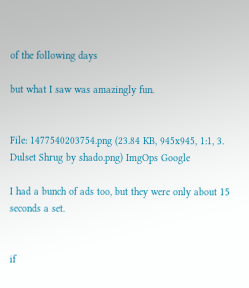of the following days

but what I saw was amazingly fun.


File: 1477540203754.png (23.84 KB, 945x945, 1:1, 3. Dulset Shrug by shado.png) ImgOps Google

I had a bunch of ads too, but they were only about 15 seconds a set.


if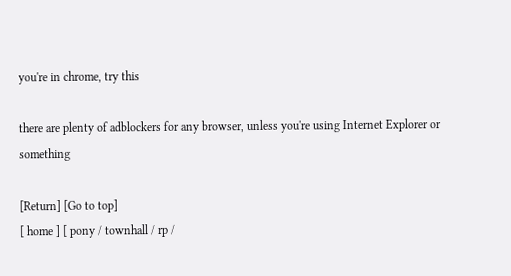you're in chrome, try this

there are plenty of adblockers for any browser, unless you're using Internet Explorer or something

[Return] [Go to top]
[ home ] [ pony / townhall / rp /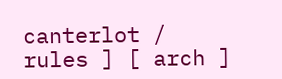canterlot / rules ] [ arch ]